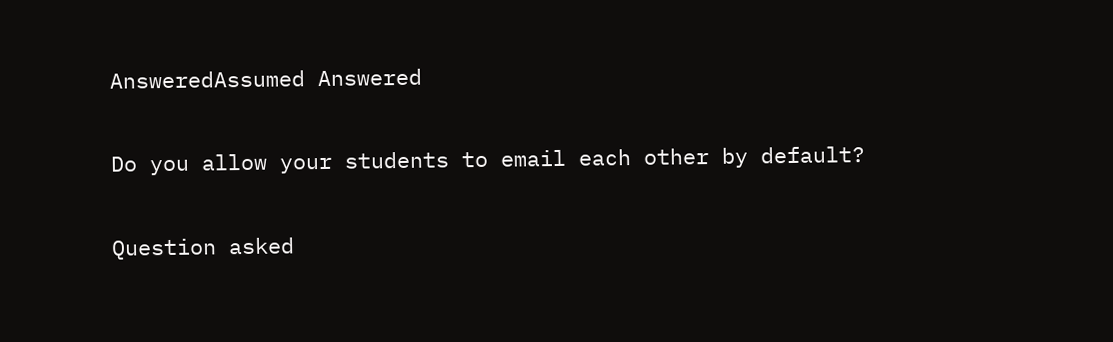AnsweredAssumed Answered

Do you allow your students to email each other by default?

Question asked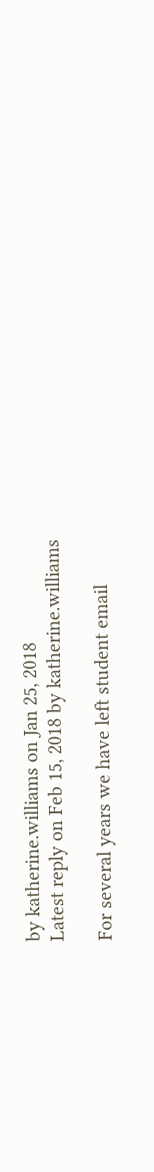by katherine.williams on Jan 25, 2018
Latest reply on Feb 15, 2018 by katherine.williams

For several years we have left student email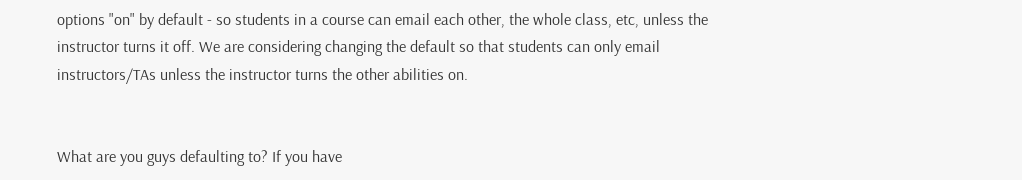options "on" by default - so students in a course can email each other, the whole class, etc, unless the instructor turns it off. We are considering changing the default so that students can only email instructors/TAs unless the instructor turns the other abilities on.


What are you guys defaulting to? If you have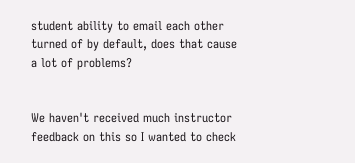student ability to email each other turned of by default, does that cause a lot of problems?


We haven't received much instructor feedback on this so I wanted to check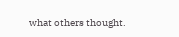what others thought.